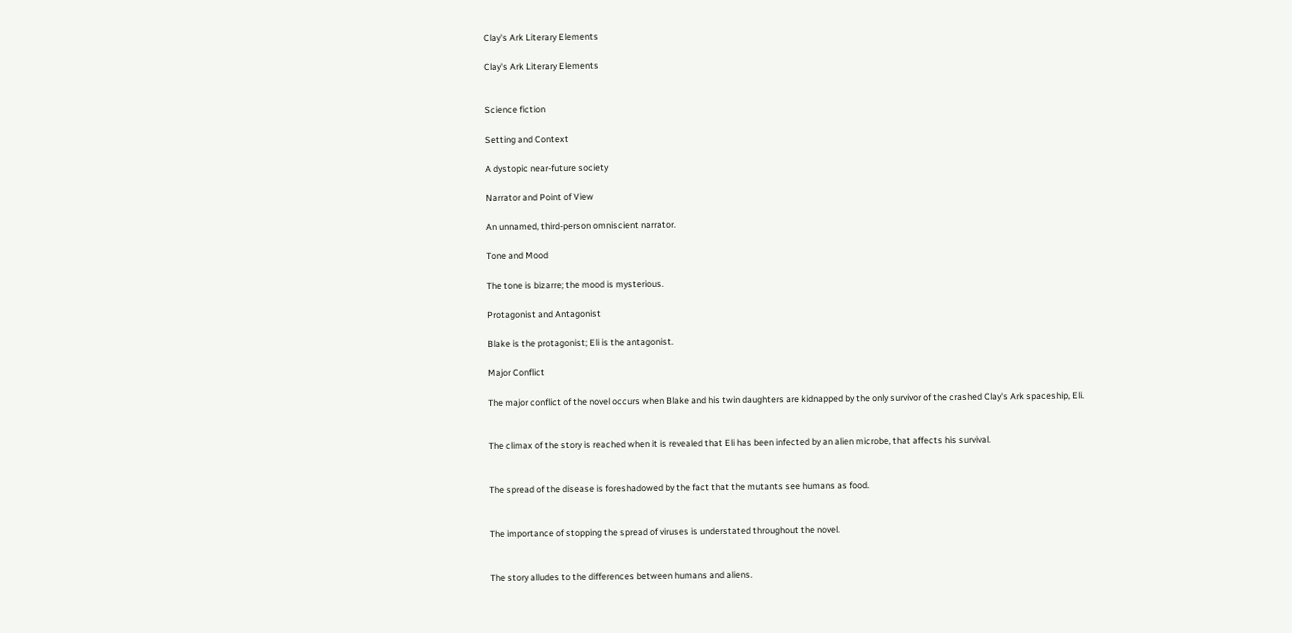Clay's Ark Literary Elements

Clay's Ark Literary Elements


Science fiction

Setting and Context

A dystopic near-future society

Narrator and Point of View

An unnamed, third-person omniscient narrator.

Tone and Mood

The tone is bizarre; the mood is mysterious.

Protagonist and Antagonist

Blake is the protagonist; Eli is the antagonist.

Major Conflict

The major conflict of the novel occurs when Blake and his twin daughters are kidnapped by the only survivor of the crashed Clay's Ark spaceship, Eli.


The climax of the story is reached when it is revealed that Eli has been infected by an alien microbe, that affects his survival.


The spread of the disease is foreshadowed by the fact that the mutants see humans as food.


The importance of stopping the spread of viruses is understated throughout the novel.


The story alludes to the differences between humans and aliens.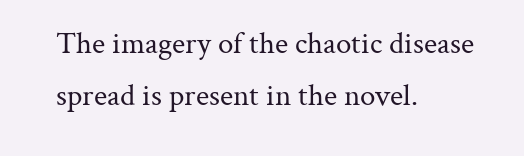The imagery of the chaotic disease spread is present in the novel.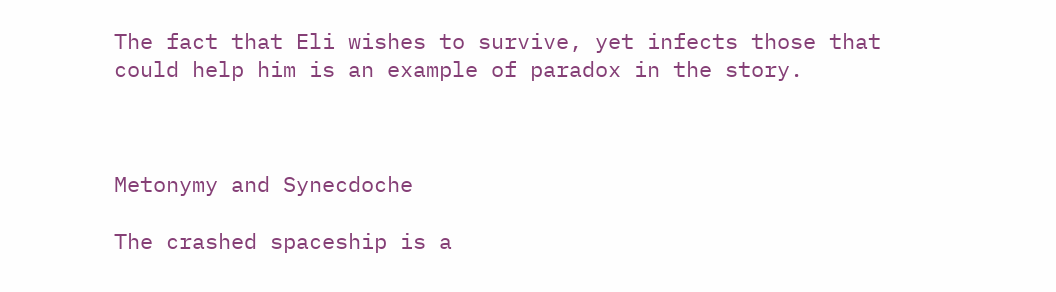The fact that Eli wishes to survive, yet infects those that could help him is an example of paradox in the story.



Metonymy and Synecdoche

The crashed spaceship is a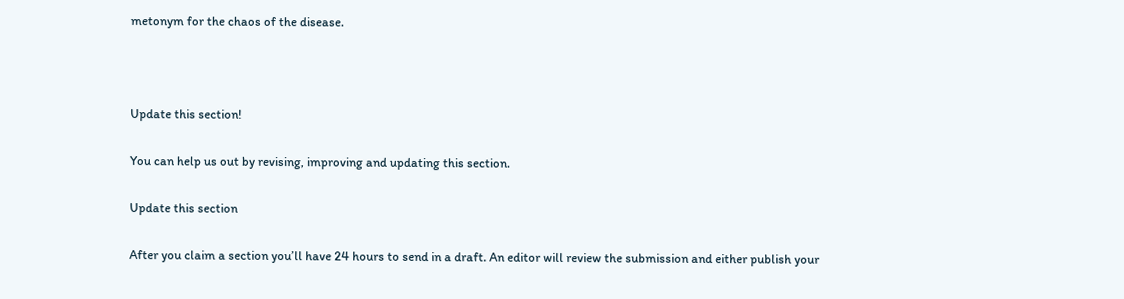metonym for the chaos of the disease.



Update this section!

You can help us out by revising, improving and updating this section.

Update this section

After you claim a section you’ll have 24 hours to send in a draft. An editor will review the submission and either publish your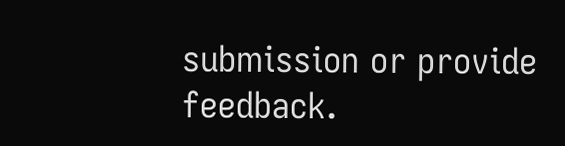submission or provide feedback.